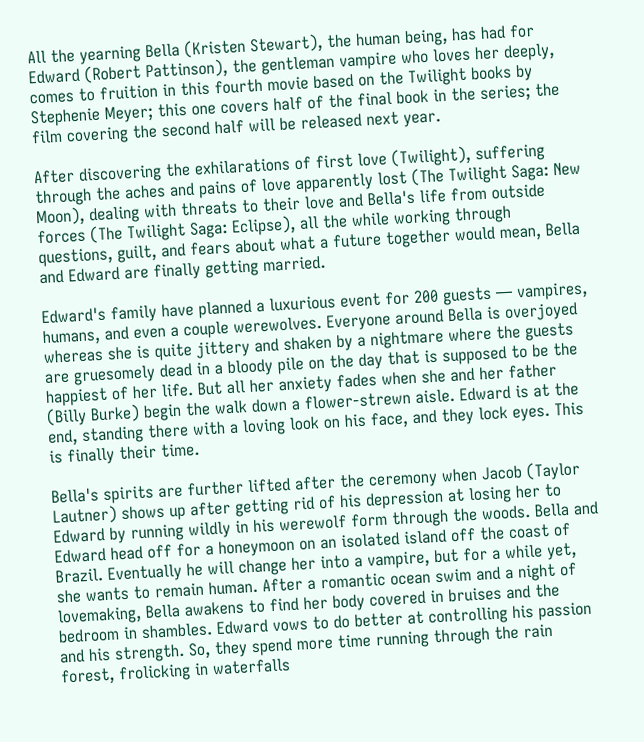All the yearning Bella (Kristen Stewart), the human being, has had for Edward (Robert Pattinson), the gentleman vampire who loves her deeply, comes to fruition in this fourth movie based on the Twilight books by Stephenie Meyer; this one covers half of the final book in the series; the film covering the second half will be released next year.

After discovering the exhilarations of first love (Twilight), suffering through the aches and pains of love apparently lost (The Twilight Saga: New Moon), dealing with threats to their love and Bella's life from outside forces (The Twilight Saga: Eclipse), all the while working through questions, guilt, and fears about what a future together would mean, Bella and Edward are finally getting married.

Edward's family have planned a luxurious event for 200 guests — vampires, humans, and even a couple werewolves. Everyone around Bella is overjoyed whereas she is quite jittery and shaken by a nightmare where the guests are gruesomely dead in a bloody pile on the day that is supposed to be the happiest of her life. But all her anxiety fades when she and her father (Billy Burke) begin the walk down a flower-strewn aisle. Edward is at the end, standing there with a loving look on his face, and they lock eyes. This is finally their time.

Bella's spirits are further lifted after the ceremony when Jacob (Taylor Lautner) shows up after getting rid of his depression at losing her to Edward by running wildly in his werewolf form through the woods. Bella and Edward head off for a honeymoon on an isolated island off the coast of Brazil. Eventually he will change her into a vampire, but for a while yet, she wants to remain human. After a romantic ocean swim and a night of lovemaking, Bella awakens to find her body covered in bruises and the bedroom in shambles. Edward vows to do better at controlling his passion and his strength. So, they spend more time running through the rain forest, frolicking in waterfalls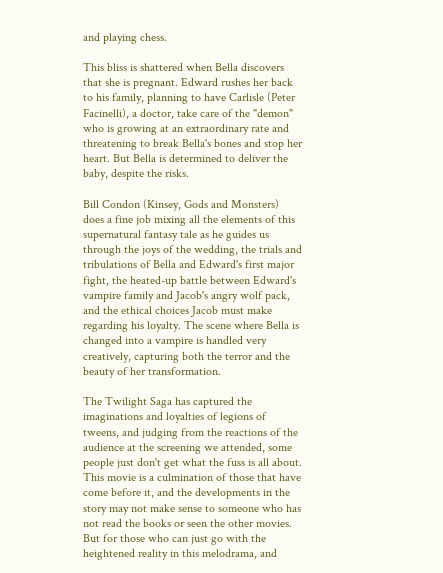and playing chess.

This bliss is shattered when Bella discovers that she is pregnant. Edward rushes her back to his family, planning to have Carlisle (Peter Facinelli), a doctor, take care of the "demon" who is growing at an extraordinary rate and threatening to break Bella's bones and stop her heart. But Bella is determined to deliver the baby, despite the risks.

Bill Condon (Kinsey, Gods and Monsters) does a fine job mixing all the elements of this supernatural fantasy tale as he guides us through the joys of the wedding, the trials and tribulations of Bella and Edward's first major fight, the heated-up battle between Edward's vampire family and Jacob's angry wolf pack, and the ethical choices Jacob must make regarding his loyalty. The scene where Bella is changed into a vampire is handled very creatively, capturing both the terror and the beauty of her transformation.

The Twilight Saga has captured the imaginations and loyalties of legions of tweens, and judging from the reactions of the audience at the screening we attended, some people just don't get what the fuss is all about. This movie is a culmination of those that have come before it, and the developments in the story may not make sense to someone who has not read the books or seen the other movies. But for those who can just go with the heightened reality in this melodrama, and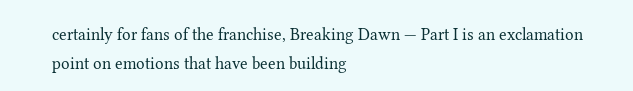certainly for fans of the franchise, Breaking Dawn — Part I is an exclamation point on emotions that have been building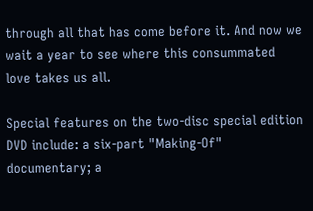through all that has come before it. And now we wait a year to see where this consummated love takes us all.

Special features on the two-disc special edition DVD include: a six-part "Making-Of" documentary; a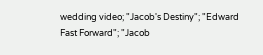wedding video; "Jacob's Destiny"; "Edward Fast Forward"; "Jacob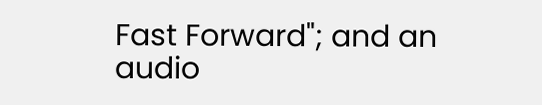Fast Forward"; and an audio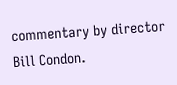commentary by director Bill Condon.